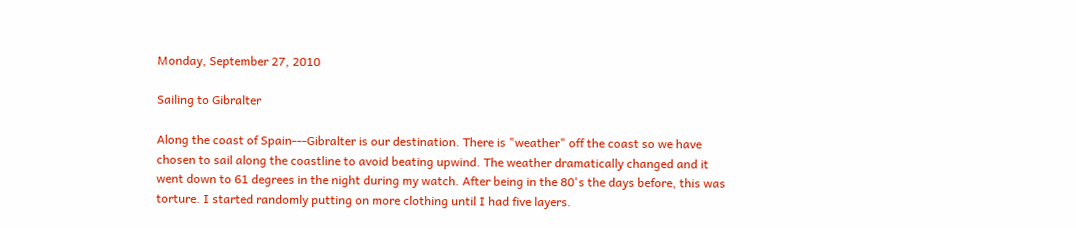Monday, September 27, 2010

Sailing to Gibralter

Along the coast of Spain---Gibralter is our destination. There is "weather" off the coast so we have chosen to sail along the coastline to avoid beating upwind. The weather dramatically changed and it went down to 61 degrees in the night during my watch. After being in the 80's the days before, this was torture. I started randomly putting on more clothing until I had five layers.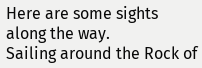Here are some sights along the way.
Sailing around the Rock of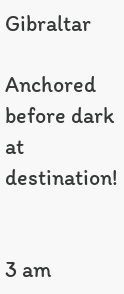Gibraltar

Anchored before dark at destination!


3 am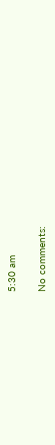5:30 am

No comments: